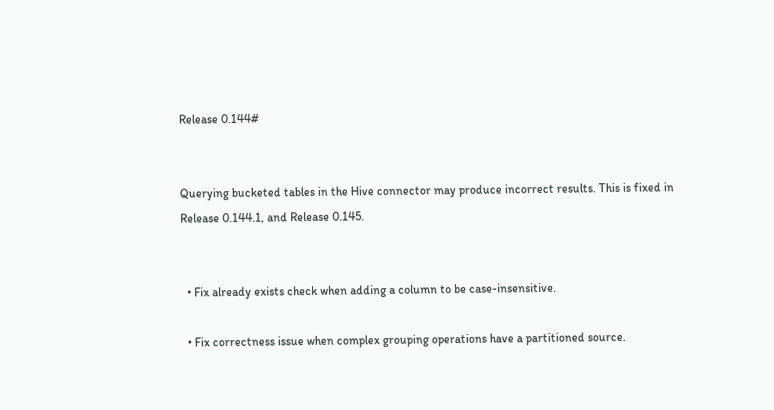Release 0.144#


Querying bucketed tables in the Hive connector may produce incorrect results. This is fixed in Release 0.144.1, and Release 0.145.


  • Fix already exists check when adding a column to be case-insensitive.

  • Fix correctness issue when complex grouping operations have a partitioned source.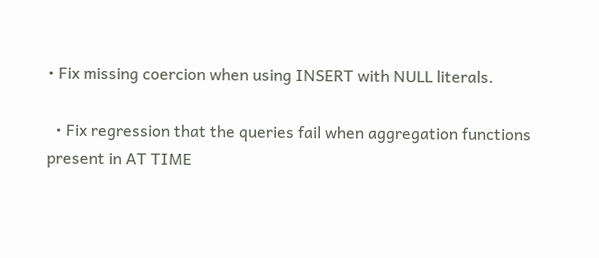• Fix missing coercion when using INSERT with NULL literals.

  • Fix regression that the queries fail when aggregation functions present in AT TIME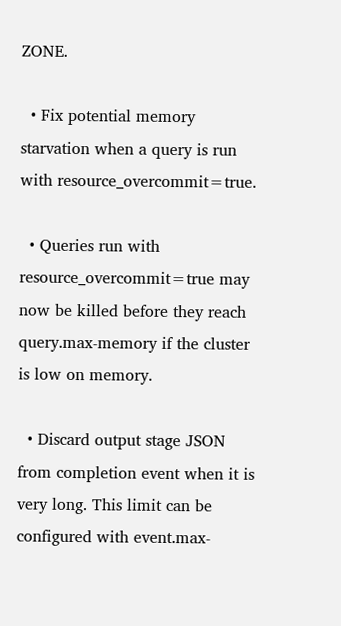ZONE.

  • Fix potential memory starvation when a query is run with resource_overcommit=true.

  • Queries run with resource_overcommit=true may now be killed before they reach query.max-memory if the cluster is low on memory.

  • Discard output stage JSON from completion event when it is very long. This limit can be configured with event.max-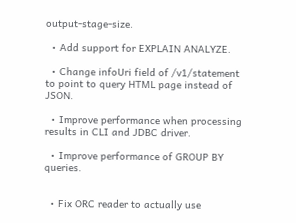output-stage-size.

  • Add support for EXPLAIN ANALYZE.

  • Change infoUri field of /v1/statement to point to query HTML page instead of JSON.

  • Improve performance when processing results in CLI and JDBC driver.

  • Improve performance of GROUP BY queries.


  • Fix ORC reader to actually use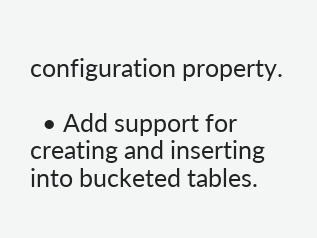configuration property.

  • Add support for creating and inserting into bucketed tables.